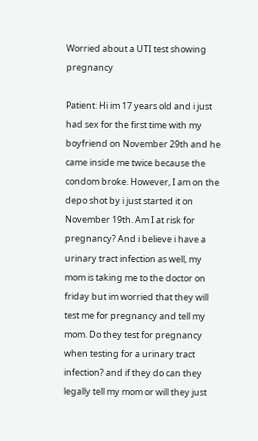Worried about a UTI test showing pregnancy

Patient: Hi im 17 years old and i just had sex for the first time with my boyfriend on November 29th and he came inside me twice because the condom broke. However, I am on the depo shot by i just started it on November 19th. Am I at risk for pregnancy? And i believe i have a urinary tract infection as well, my mom is taking me to the doctor on friday but im worried that they will test me for pregnancy and tell my mom. Do they test for pregnancy when testing for a urinary tract infection? and if they do can they legally tell my mom or will they just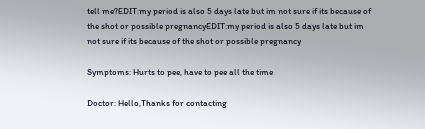tell me?EDIT:my period is also 5 days late but im not sure if its because of the shot or possible pregnancyEDIT:my period is also 5 days late but im not sure if its because of the shot or possible pregnancy

Symptoms: Hurts to pee, have to pee all the time

Doctor: Hello,Thanks for contacting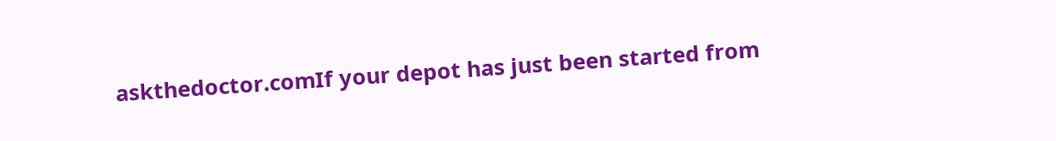askthedoctor.comIf your depot has just been started from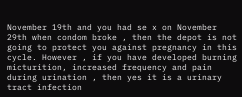November 19th and you had se x on November 29th when condom broke , then the depot is not going to protect you against pregnancy in this cycle. However , if you have developed burning micturition, increased frequency and pain during urination , then yes it is a urinary tract infection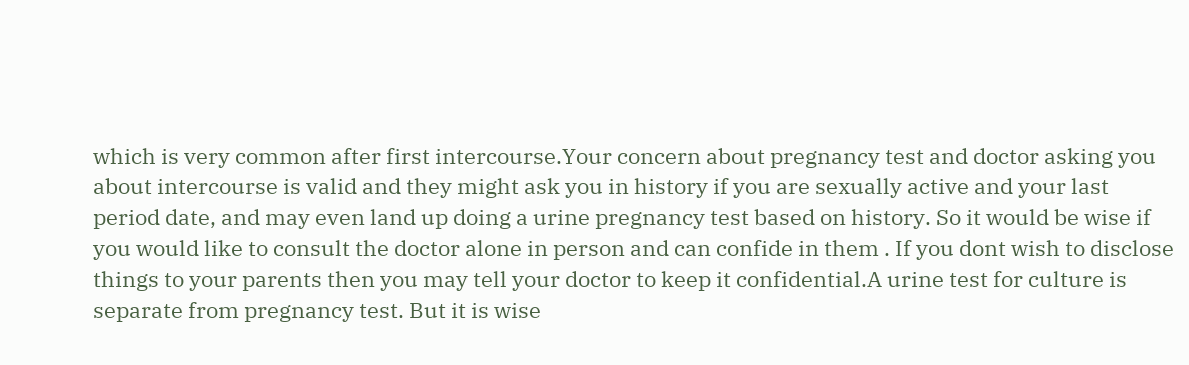which is very common after first intercourse.Your concern about pregnancy test and doctor asking you about intercourse is valid and they might ask you in history if you are sexually active and your last period date, and may even land up doing a urine pregnancy test based on history. So it would be wise if you would like to consult the doctor alone in person and can confide in them . If you dont wish to disclose things to your parents then you may tell your doctor to keep it confidential.A urine test for culture is separate from pregnancy test. But it is wise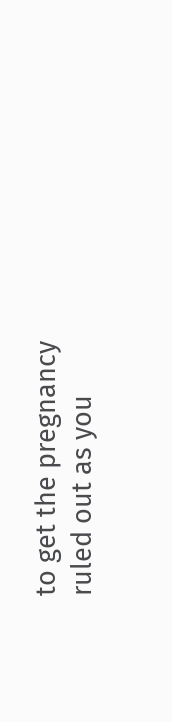to get the pregnancy ruled out as you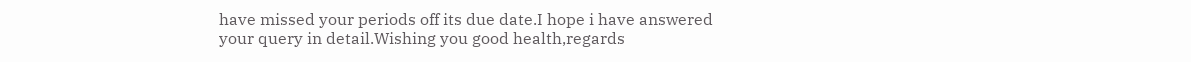have missed your periods off its due date.I hope i have answered your query in detail.Wishing you good health,regards